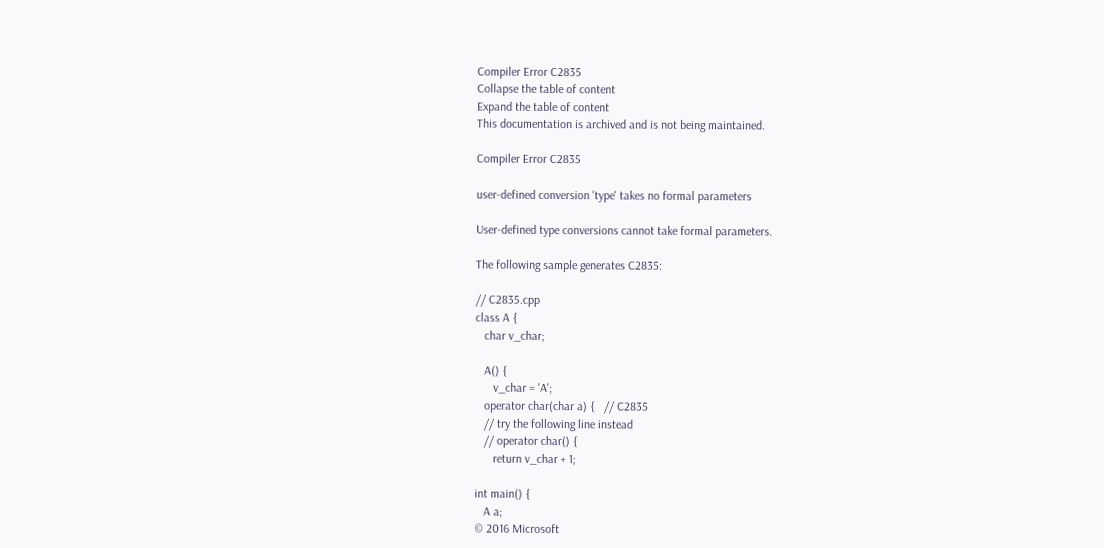Compiler Error C2835
Collapse the table of content
Expand the table of content
This documentation is archived and is not being maintained.

Compiler Error C2835

user-defined conversion 'type' takes no formal parameters

User-defined type conversions cannot take formal parameters.

The following sample generates C2835:

// C2835.cpp
class A {
   char v_char;

   A() {
      v_char = 'A';
   operator char(char a) {   // C2835
   // try the following line instead
   // operator char() {
      return v_char + 1;

int main() {
   A a;
© 2016 Microsoft